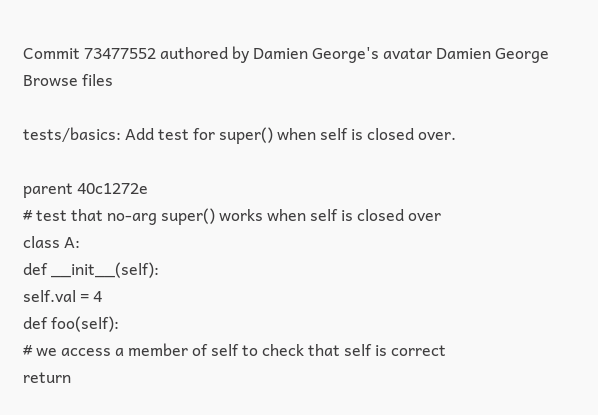Commit 73477552 authored by Damien George's avatar Damien George
Browse files

tests/basics: Add test for super() when self is closed over.

parent 40c1272e
# test that no-arg super() works when self is closed over
class A:
def __init__(self):
self.val = 4
def foo(self):
# we access a member of self to check that self is correct
return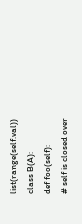list(range(self.val))
class B(A):
def foo(self):
# self is closed over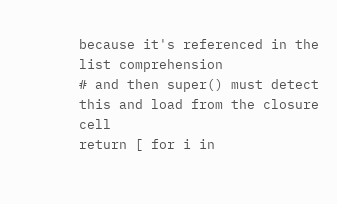because it's referenced in the list comprehension
# and then super() must detect this and load from the closure cell
return [ for i in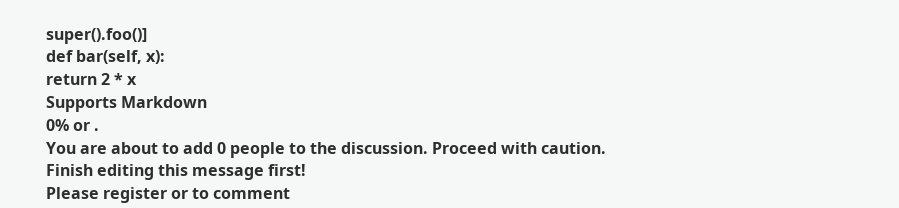super().foo()]
def bar(self, x):
return 2 * x
Supports Markdown
0% or .
You are about to add 0 people to the discussion. Proceed with caution.
Finish editing this message first!
Please register or to comment